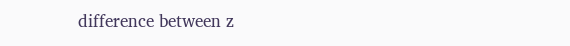difference between z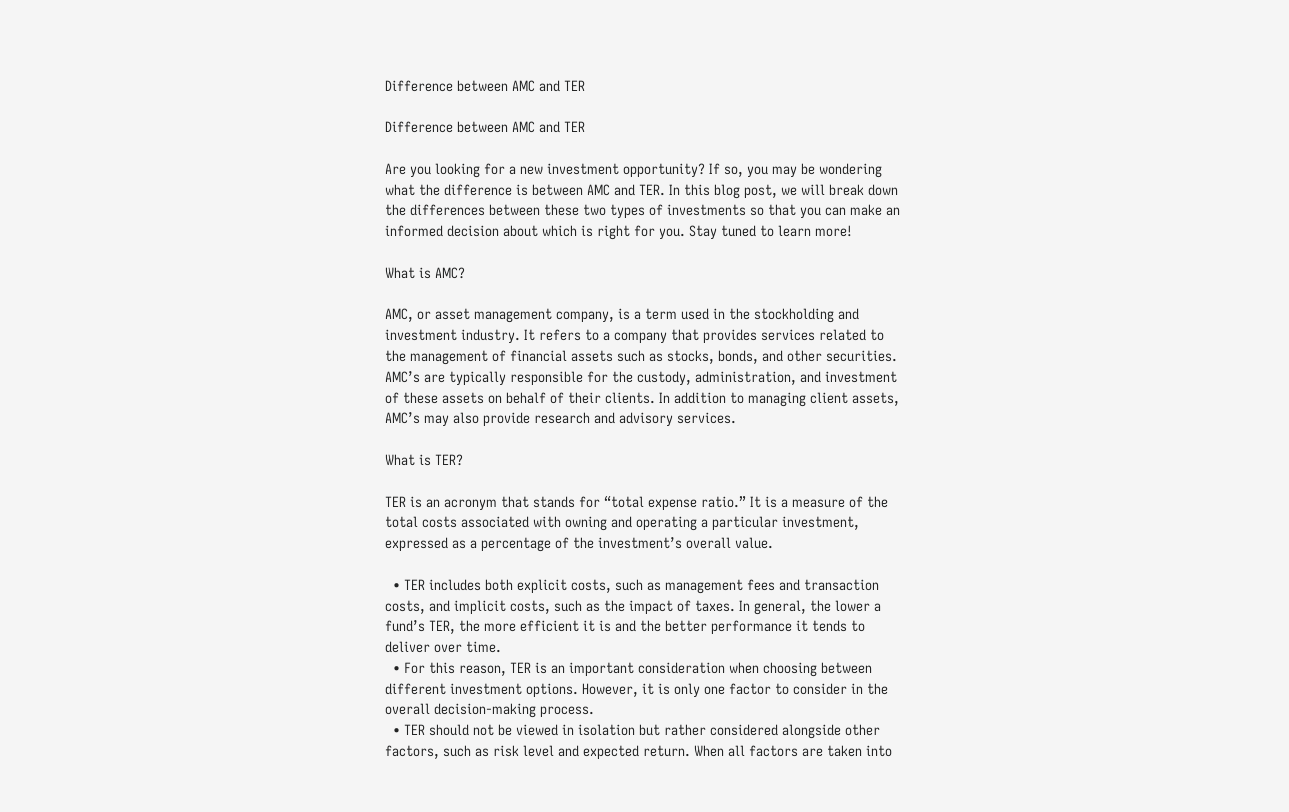Difference between AMC and TER

Difference between AMC and TER

Are you looking for a new investment opportunity? If so, you may be wondering what the difference is between AMC and TER. In this blog post, we will break down the differences between these two types of investments so that you can make an informed decision about which is right for you. Stay tuned to learn more!

What is AMC?

AMC, or asset management company, is a term used in the stockholding and investment industry. It refers to a company that provides services related to the management of financial assets such as stocks, bonds, and other securities. AMC’s are typically responsible for the custody, administration, and investment of these assets on behalf of their clients. In addition to managing client assets, AMC’s may also provide research and advisory services.

What is TER?

TER is an acronym that stands for “total expense ratio.” It is a measure of the total costs associated with owning and operating a particular investment, expressed as a percentage of the investment’s overall value.

  • TER includes both explicit costs, such as management fees and transaction costs, and implicit costs, such as the impact of taxes. In general, the lower a fund’s TER, the more efficient it is and the better performance it tends to deliver over time.
  • For this reason, TER is an important consideration when choosing between different investment options. However, it is only one factor to consider in the overall decision-making process.
  • TER should not be viewed in isolation but rather considered alongside other factors, such as risk level and expected return. When all factors are taken into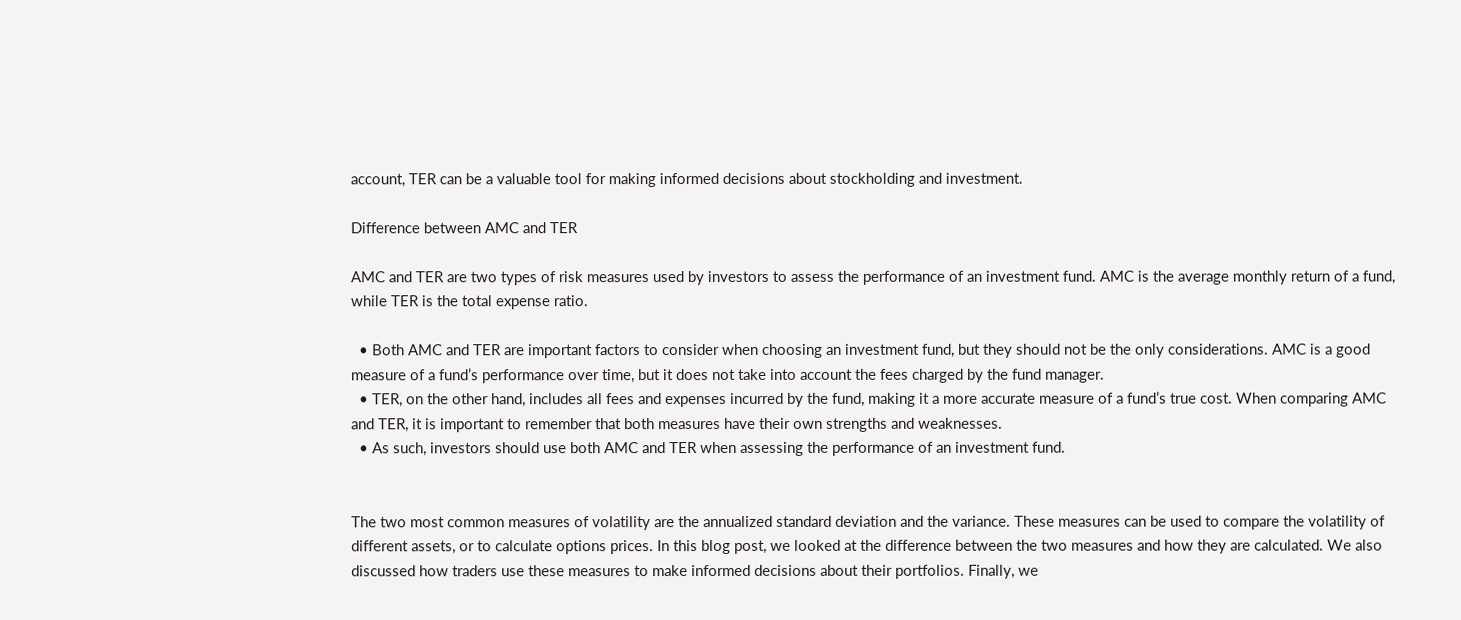account, TER can be a valuable tool for making informed decisions about stockholding and investment.

Difference between AMC and TER

AMC and TER are two types of risk measures used by investors to assess the performance of an investment fund. AMC is the average monthly return of a fund, while TER is the total expense ratio.

  • Both AMC and TER are important factors to consider when choosing an investment fund, but they should not be the only considerations. AMC is a good measure of a fund’s performance over time, but it does not take into account the fees charged by the fund manager.
  • TER, on the other hand, includes all fees and expenses incurred by the fund, making it a more accurate measure of a fund’s true cost. When comparing AMC and TER, it is important to remember that both measures have their own strengths and weaknesses.
  • As such, investors should use both AMC and TER when assessing the performance of an investment fund.


The two most common measures of volatility are the annualized standard deviation and the variance. These measures can be used to compare the volatility of different assets, or to calculate options prices. In this blog post, we looked at the difference between the two measures and how they are calculated. We also discussed how traders use these measures to make informed decisions about their portfolios. Finally, we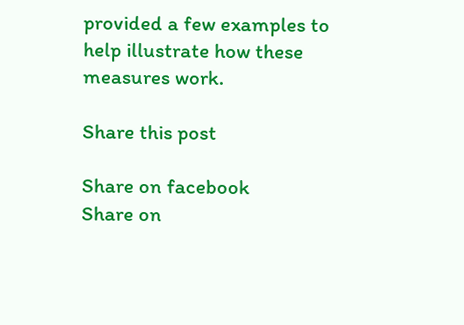provided a few examples to help illustrate how these measures work.

Share this post

Share on facebook
Share on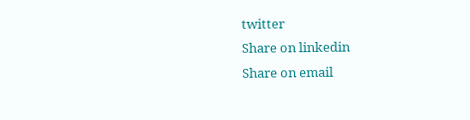twitter
Share on linkedin
Share on email